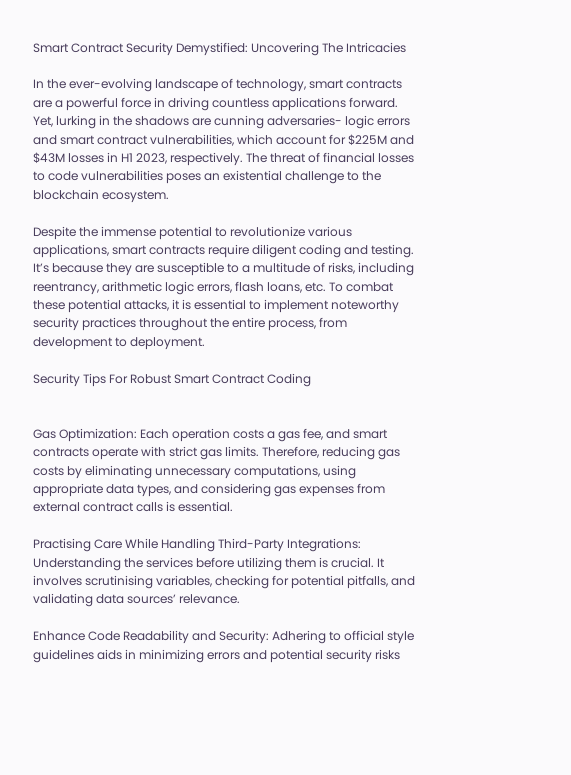Smart Contract Security Demystified: Uncovering The Intricacies

In the ever-evolving landscape of technology, smart contracts are a powerful force in driving countless applications forward. Yet, lurking in the shadows are cunning adversaries- logic errors and smart contract vulnerabilities, which account for $225M and $43M losses in H1 2023, respectively. The threat of financial losses to code vulnerabilities poses an existential challenge to the blockchain ecosystem.

Despite the immense potential to revolutionize various applications, smart contracts require diligent coding and testing. It’s because they are susceptible to a multitude of risks, including reentrancy, arithmetic logic errors, flash loans, etc. To combat these potential attacks, it is essential to implement noteworthy security practices throughout the entire process, from development to deployment.

Security Tips For Robust Smart Contract Coding


Gas Optimization: Each operation costs a gas fee, and smart contracts operate with strict gas limits. Therefore, reducing gas costs by eliminating unnecessary computations, using appropriate data types, and considering gas expenses from external contract calls is essential.

Practising Care While Handling Third-Party Integrations: Understanding the services before utilizing them is crucial. It involves scrutinising variables, checking for potential pitfalls, and validating data sources’ relevance.

Enhance Code Readability and Security: Adhering to official style guidelines aids in minimizing errors and potential security risks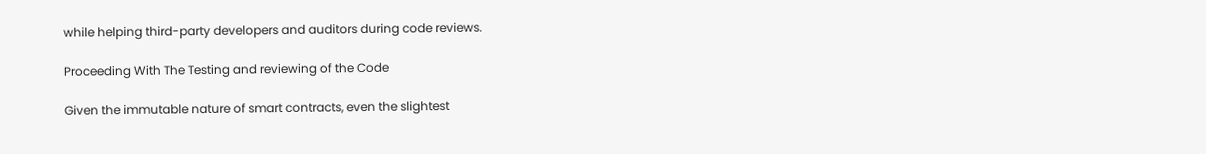while helping third-party developers and auditors during code reviews.

Proceeding With The Testing and reviewing of the Code

Given the immutable nature of smart contracts, even the slightest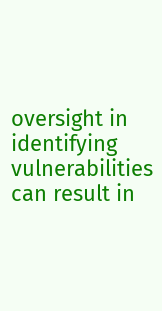oversight in identifying vulnerabilities can result in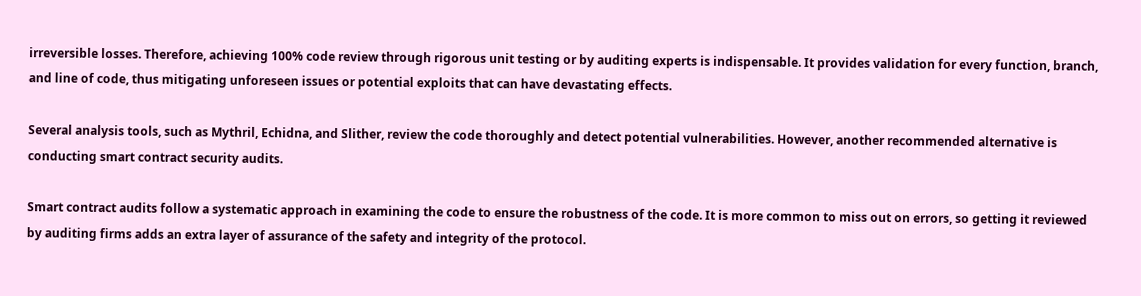irreversible losses. Therefore, achieving 100% code review through rigorous unit testing or by auditing experts is indispensable. It provides validation for every function, branch, and line of code, thus mitigating unforeseen issues or potential exploits that can have devastating effects.

Several analysis tools, such as Mythril, Echidna, and Slither, review the code thoroughly and detect potential vulnerabilities. However, another recommended alternative is conducting smart contract security audits.

Smart contract audits follow a systematic approach in examining the code to ensure the robustness of the code. It is more common to miss out on errors, so getting it reviewed by auditing firms adds an extra layer of assurance of the safety and integrity of the protocol.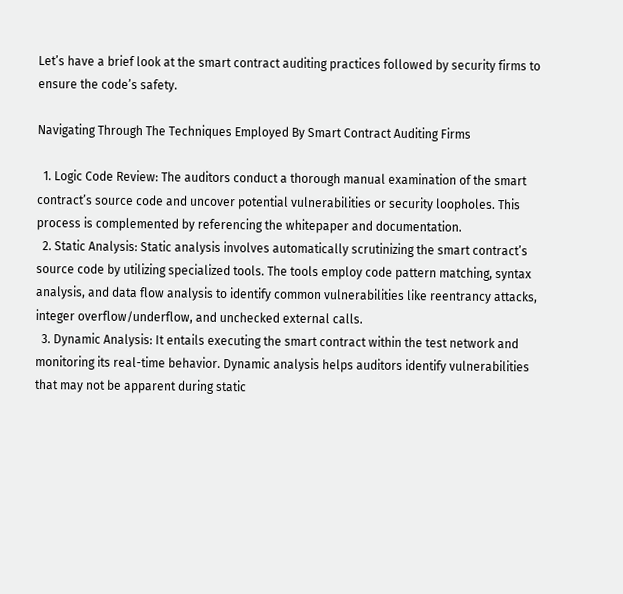Let’s have a brief look at the smart contract auditing practices followed by security firms to ensure the code’s safety.

Navigating Through The Techniques Employed By Smart Contract Auditing Firms

  1. Logic Code Review: The auditors conduct a thorough manual examination of the smart contract’s source code and uncover potential vulnerabilities or security loopholes. This process is complemented by referencing the whitepaper and documentation.
  2. Static Analysis: Static analysis involves automatically scrutinizing the smart contract’s source code by utilizing specialized tools. The tools employ code pattern matching, syntax analysis, and data flow analysis to identify common vulnerabilities like reentrancy attacks, integer overflow/underflow, and unchecked external calls.
  3. Dynamic Analysis: It entails executing the smart contract within the test network and monitoring its real-time behavior. Dynamic analysis helps auditors identify vulnerabilities that may not be apparent during static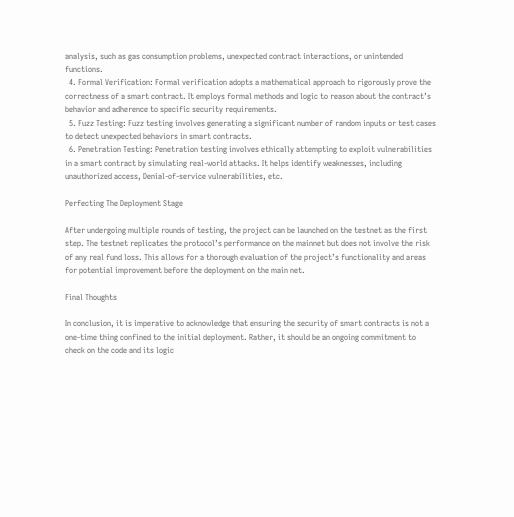analysis, such as gas consumption problems, unexpected contract interactions, or unintended functions.
  4. Formal Verification: Formal verification adopts a mathematical approach to rigorously prove the correctness of a smart contract. It employs formal methods and logic to reason about the contract’s behavior and adherence to specific security requirements.
  5. Fuzz Testing: Fuzz testing involves generating a significant number of random inputs or test cases to detect unexpected behaviors in smart contracts.
  6. Penetration Testing: Penetration testing involves ethically attempting to exploit vulnerabilities in a smart contract by simulating real-world attacks. It helps identify weaknesses, including unauthorized access, Denial-of-service vulnerabilities, etc.

Perfecting The Deployment Stage

After undergoing multiple rounds of testing, the project can be launched on the testnet as the first step. The testnet replicates the protocol’s performance on the mainnet but does not involve the risk of any real fund loss. This allows for a thorough evaluation of the project’s functionality and areas for potential improvement before the deployment on the main net.

Final Thoughts

In conclusion, it is imperative to acknowledge that ensuring the security of smart contracts is not a one-time thing confined to the initial deployment. Rather, it should be an ongoing commitment to check on the code and its logic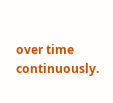over time continuously.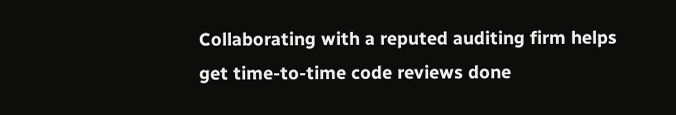Collaborating with a reputed auditing firm helps get time-to-time code reviews done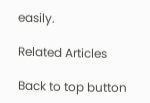easily.

Related Articles

Back to top button